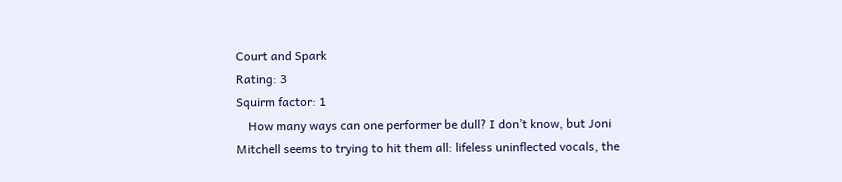Court and Spark
Rating: 3
Squirm factor: 1
    How many ways can one performer be dull? I don’t know, but Joni Mitchell seems to trying to hit them all: lifeless uninflected vocals, the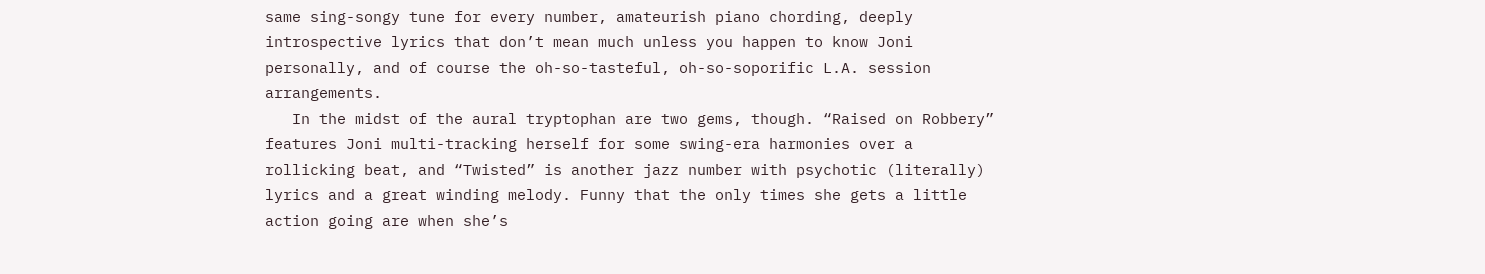same sing-songy tune for every number, amateurish piano chording, deeply introspective lyrics that don’t mean much unless you happen to know Joni personally, and of course the oh-so-tasteful, oh-so-soporific L.A. session arrangements.
   In the midst of the aural tryptophan are two gems, though. “Raised on Robbery” features Joni multi-tracking herself for some swing-era harmonies over a rollicking beat, and “Twisted” is another jazz number with psychotic (literally) lyrics and a great winding melody. Funny that the only times she gets a little action going are when she’s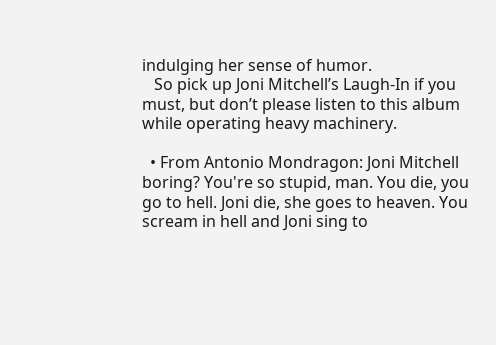indulging her sense of humor.
   So pick up Joni Mitchell’s Laugh-In if you must, but don’t please listen to this album while operating heavy machinery.

  • From Antonio Mondragon: Joni Mitchell boring? You're so stupid, man. You die, you go to hell. Joni die, she goes to heaven. You scream in hell and Joni sing to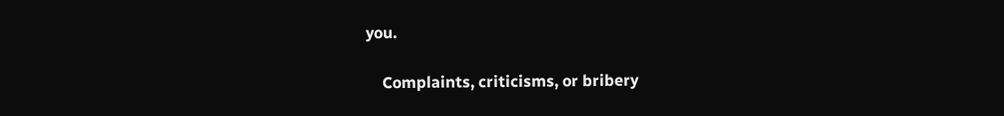you.

    Complaints, criticisms, or bribery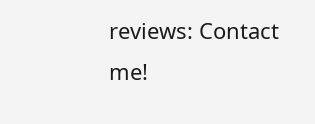reviews: Contact me!